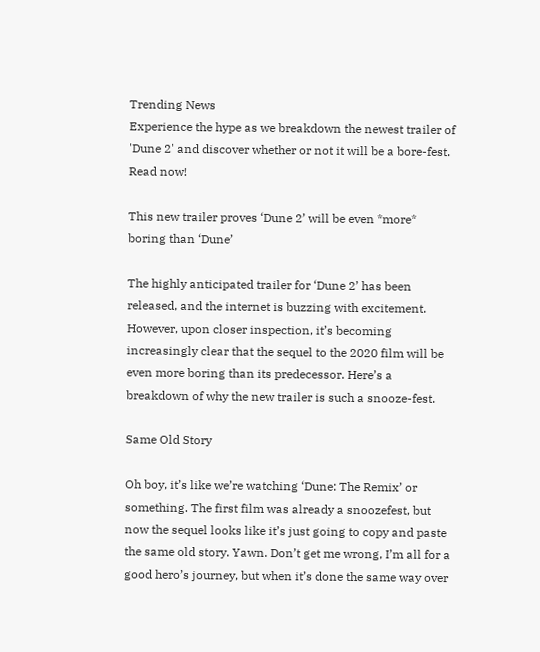Trending News
Experience the hype as we breakdown the newest trailer of 'Dune 2' and discover whether or not it will be a bore-fest. Read now!

This new trailer proves ‘Dune 2’ will be even *more* boring than ‘Dune’

The highly anticipated trailer for ‘Dune 2’ has been released, and the internet is buzzing with excitement. However, upon closer inspection, it’s becoming increasingly clear that the sequel to the 2020 film will be even more boring than its predecessor. Here’s a breakdown of why the new trailer is such a snooze-fest.

Same Old Story

Oh boy, it’s like we’re watching ‘Dune: The Remix’ or something. The first film was already a snoozefest, but now the sequel looks like it’s just going to copy and paste the same old story. Yawn. Don’t get me wrong, I’m all for a good hero’s journey, but when it’s done the same way over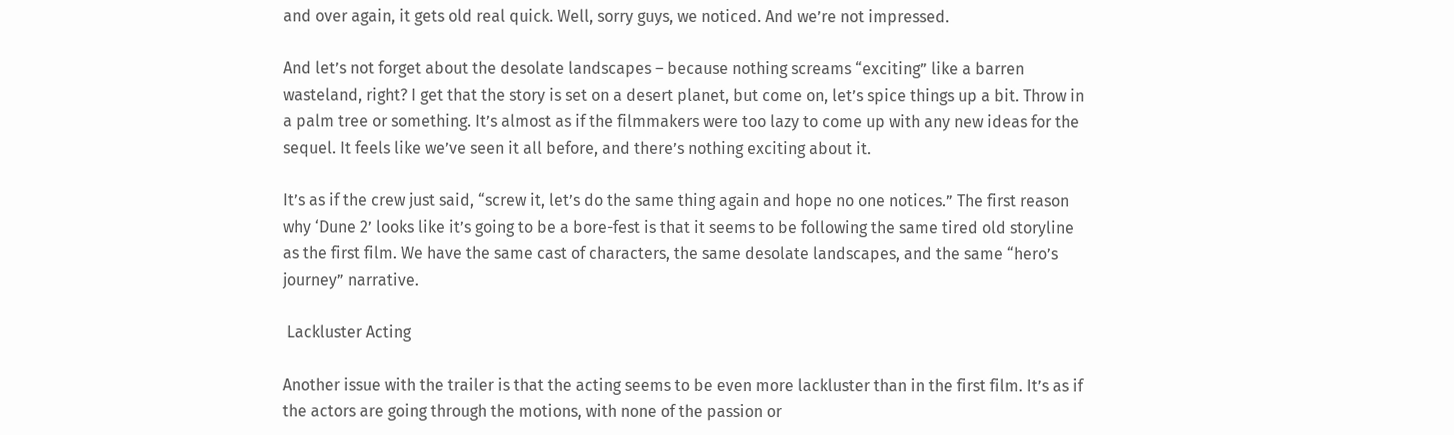and over again, it gets old real quick. Well, sorry guys, we noticed. And we’re not impressed.

And let’s not forget about the desolate landscapes – because nothing screams “exciting” like a barren wasteland, right? I get that the story is set on a desert planet, but come on, let’s spice things up a bit. Throw in a palm tree or something. It’s almost as if the filmmakers were too lazy to come up with any new ideas for the sequel. It feels like we’ve seen it all before, and there’s nothing exciting about it.

It’s as if the crew just said, “screw it, let’s do the same thing again and hope no one notices.” The first reason why ‘Dune 2’ looks like it’s going to be a bore-fest is that it seems to be following the same tired old storyline as the first film. We have the same cast of characters, the same desolate landscapes, and the same “hero’s journey” narrative.

 Lackluster Acting

Another issue with the trailer is that the acting seems to be even more lackluster than in the first film. It’s as if the actors are going through the motions, with none of the passion or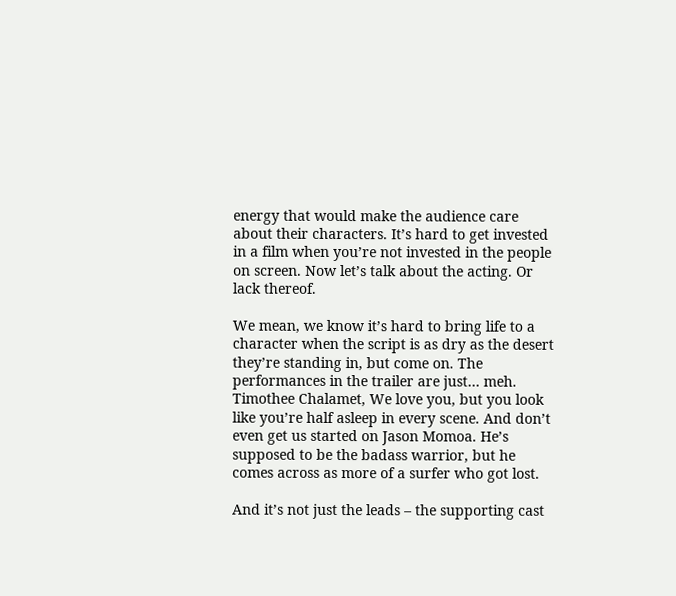energy that would make the audience care about their characters. It’s hard to get invested in a film when you’re not invested in the people on screen. Now let’s talk about the acting. Or lack thereof.

We mean, we know it’s hard to bring life to a character when the script is as dry as the desert they’re standing in, but come on. The performances in the trailer are just… meh. Timothee Chalamet, We love you, but you look like you’re half asleep in every scene. And don’t even get us started on Jason Momoa. He’s supposed to be the badass warrior, but he comes across as more of a surfer who got lost.

And it’s not just the leads – the supporting cast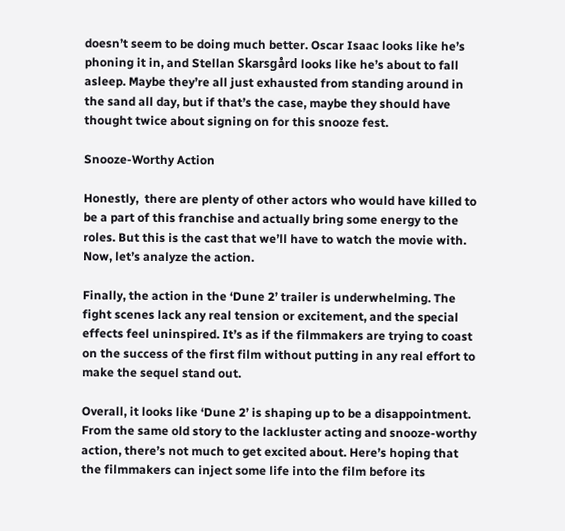doesn’t seem to be doing much better. Oscar Isaac looks like he’s phoning it in, and Stellan Skarsgård looks like he’s about to fall asleep. Maybe they’re all just exhausted from standing around in the sand all day, but if that’s the case, maybe they should have thought twice about signing on for this snooze fest.

Snooze-Worthy Action

Honestly,  there are plenty of other actors who would have killed to be a part of this franchise and actually bring some energy to the roles. But this is the cast that we’ll have to watch the movie with. Now, let’s analyze the action.

Finally, the action in the ‘Dune 2’ trailer is underwhelming. The fight scenes lack any real tension or excitement, and the special effects feel uninspired. It’s as if the filmmakers are trying to coast on the success of the first film without putting in any real effort to make the sequel stand out.

Overall, it looks like ‘Dune 2’ is shaping up to be a disappointment. From the same old story to the lackluster acting and snooze-worthy action, there’s not much to get excited about. Here’s hoping that the filmmakers can inject some life into the film before its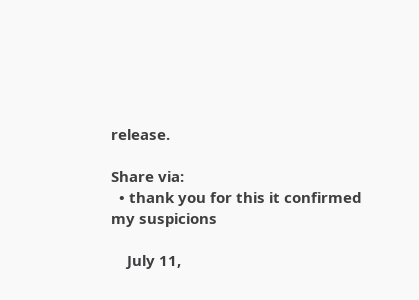release.

Share via:
  • thank you for this it confirmed my suspicions

    July 11,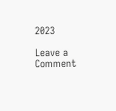2023

Leave a Comment